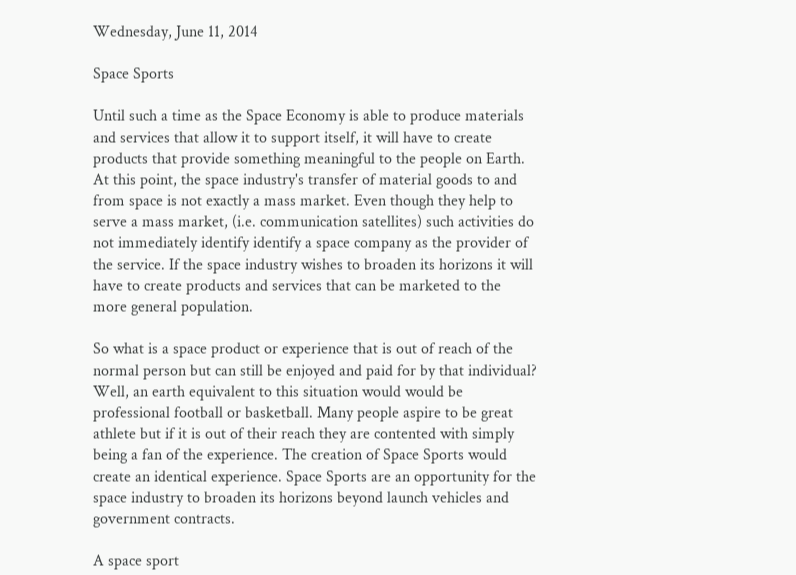Wednesday, June 11, 2014

Space Sports

Until such a time as the Space Economy is able to produce materials and services that allow it to support itself, it will have to create products that provide something meaningful to the people on Earth. At this point, the space industry's transfer of material goods to and from space is not exactly a mass market. Even though they help to serve a mass market, (i.e. communication satellites) such activities do not immediately identify identify a space company as the provider of the service. If the space industry wishes to broaden its horizons it will have to create products and services that can be marketed to the more general population.

So what is a space product or experience that is out of reach of the normal person but can still be enjoyed and paid for by that individual? Well, an earth equivalent to this situation would would be professional football or basketball. Many people aspire to be great athlete but if it is out of their reach they are contented with simply being a fan of the experience. The creation of Space Sports would create an identical experience. Space Sports are an opportunity for the space industry to broaden its horizons beyond launch vehicles and government contracts.

A space sport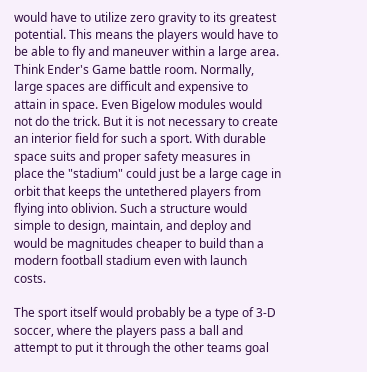would have to utilize zero gravity to its greatest potential. This means the players would have to be able to fly and maneuver within a large area. Think Ender's Game battle room. Normally, large spaces are difficult and expensive to attain in space. Even Bigelow modules would not do the trick. But it is not necessary to create an interior field for such a sport. With durable space suits and proper safety measures in place the "stadium" could just be a large cage in orbit that keeps the untethered players from flying into oblivion. Such a structure would simple to design, maintain, and deploy and would be magnitudes cheaper to build than a modern football stadium even with launch costs.

The sport itself would probably be a type of 3-D soccer, where the players pass a ball and attempt to put it through the other teams goal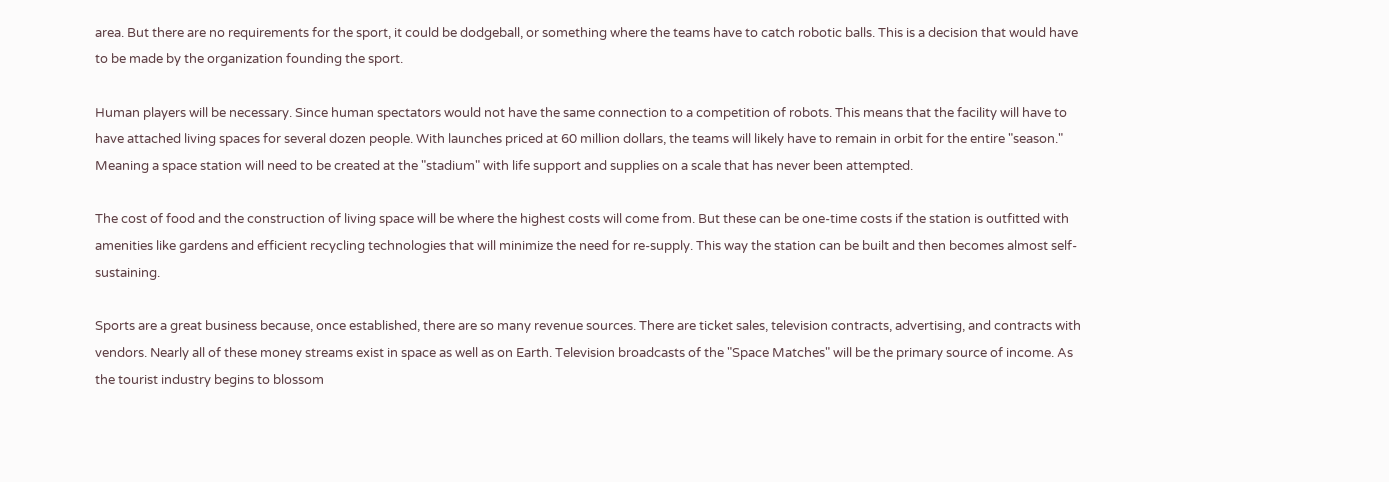area. But there are no requirements for the sport, it could be dodgeball, or something where the teams have to catch robotic balls. This is a decision that would have to be made by the organization founding the sport.

Human players will be necessary. Since human spectators would not have the same connection to a competition of robots. This means that the facility will have to have attached living spaces for several dozen people. With launches priced at 60 million dollars, the teams will likely have to remain in orbit for the entire "season." Meaning a space station will need to be created at the "stadium" with life support and supplies on a scale that has never been attempted.

The cost of food and the construction of living space will be where the highest costs will come from. But these can be one-time costs if the station is outfitted with amenities like gardens and efficient recycling technologies that will minimize the need for re-supply. This way the station can be built and then becomes almost self-sustaining.

Sports are a great business because, once established, there are so many revenue sources. There are ticket sales, television contracts, advertising, and contracts with vendors. Nearly all of these money streams exist in space as well as on Earth. Television broadcasts of the "Space Matches" will be the primary source of income. As the tourist industry begins to blossom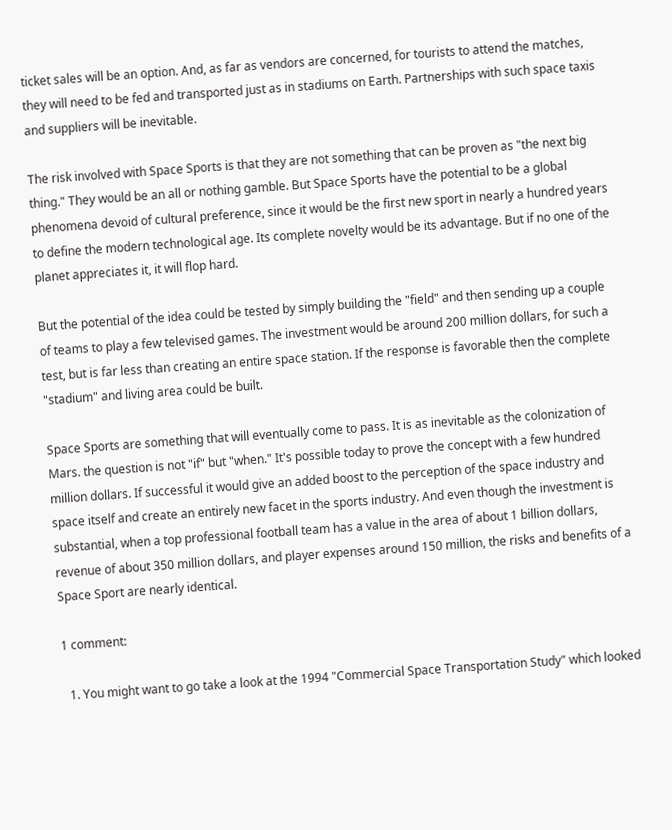ticket sales will be an option. And, as far as vendors are concerned, for tourists to attend the matches, they will need to be fed and transported just as in stadiums on Earth. Partnerships with such space taxis and suppliers will be inevitable.

The risk involved with Space Sports is that they are not something that can be proven as "the next big thing." They would be an all or nothing gamble. But Space Sports have the potential to be a global phenomena devoid of cultural preference, since it would be the first new sport in nearly a hundred years to define the modern technological age. Its complete novelty would be its advantage. But if no one of the planet appreciates it, it will flop hard.

But the potential of the idea could be tested by simply building the "field" and then sending up a couple of teams to play a few televised games. The investment would be around 200 million dollars, for such a test, but is far less than creating an entire space station. If the response is favorable then the complete "stadium" and living area could be built.

Space Sports are something that will eventually come to pass. It is as inevitable as the colonization of Mars. the question is not "if" but "when." It's possible today to prove the concept with a few hundred million dollars. If successful it would give an added boost to the perception of the space industry and space itself and create an entirely new facet in the sports industry. And even though the investment is substantial, when a top professional football team has a value in the area of about 1 billion dollars, revenue of about 350 million dollars, and player expenses around 150 million, the risks and benefits of a Space Sport are nearly identical.

1 comment:

  1. You might want to go take a look at the 1994 "Commercial Space Transportation Study" which looked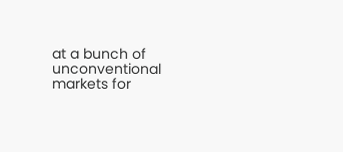at a bunch of unconventional markets for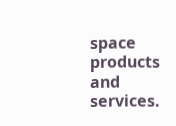space products and services.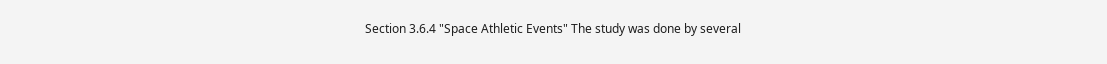Section 3.6.4 "Space Athletic Events" The study was done by several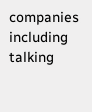companies including talking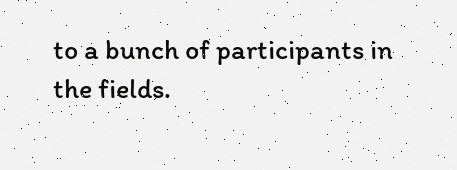to a bunch of participants in the fields.